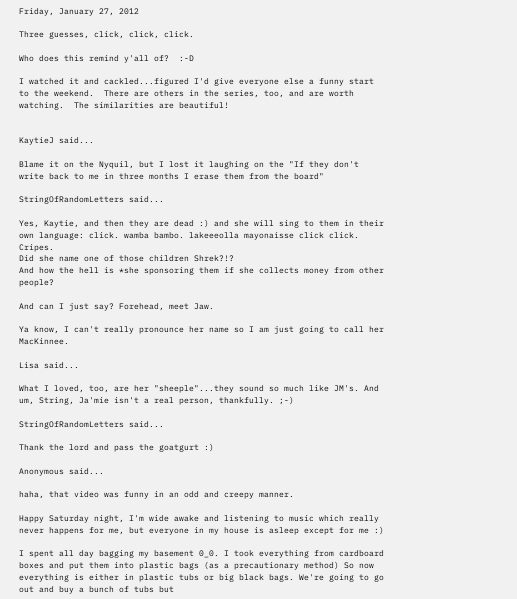Friday, January 27, 2012

Three guesses, click, click, click.

Who does this remind y'all of?  :-D

I watched it and cackled...figured I'd give everyone else a funny start to the weekend.  There are others in the series, too, and are worth watching.  The similarities are beautiful!


KaytieJ said...

Blame it on the Nyquil, but I lost it laughing on the "If they don't write back to me in three months I erase them from the board"

StringOfRandomLetters said...

Yes, Kaytie, and then they are dead :) and she will sing to them in their own language: click. wamba bambo. lakeeeolla mayonaisse click click. Cripes.
Did she name one of those children Shrek?!?
And how the hell is *she sponsoring them if she collects money from other people?

And can I just say? Forehead, meet Jaw.

Ya know, I can't really pronounce her name so I am just going to call her MacKinnee.

Lisa said...

What I loved, too, are her "sheeple"...they sound so much like JM's. And um, String, Ja'mie isn't a real person, thankfully. ;-)

StringOfRandomLetters said...

Thank the lord and pass the goatgurt :)

Anonymous said...

haha, that video was funny in an odd and creepy manner.

Happy Saturday night, I'm wide awake and listening to music which really never happens for me, but everyone in my house is asleep except for me :)

I spent all day bagging my basement 0_0. I took everything from cardboard boxes and put them into plastic bags (as a precautionary method) So now everything is either in plastic tubs or big black bags. We're going to go out and buy a bunch of tubs but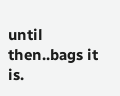until then..bags it is.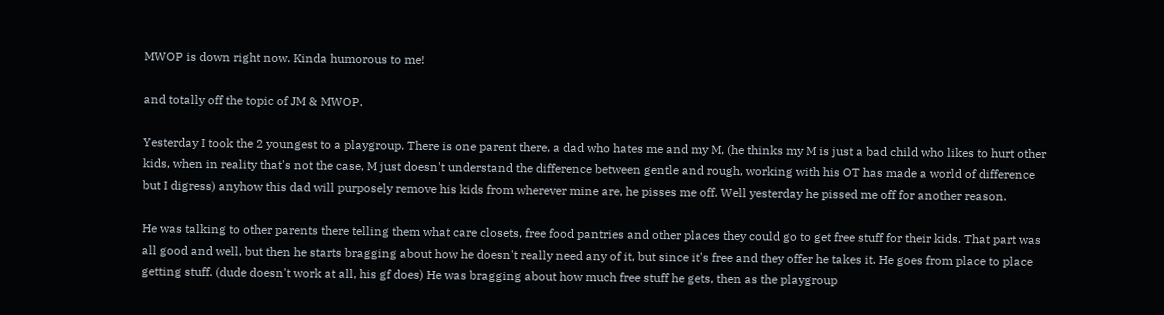MWOP is down right now. Kinda humorous to me!

and totally off the topic of JM & MWOP.

Yesterday I took the 2 youngest to a playgroup. There is one parent there, a dad who hates me and my M, (he thinks my M is just a bad child who likes to hurt other kids, when in reality that's not the case, M just doesn't understand the difference between gentle and rough, working with his OT has made a world of difference but I digress) anyhow this dad will purposely remove his kids from wherever mine are, he pisses me off. Well yesterday he pissed me off for another reason.

He was talking to other parents there telling them what care closets, free food pantries and other places they could go to get free stuff for their kids. That part was all good and well, but then he starts bragging about how he doesn't really need any of it, but since it's free and they offer he takes it. He goes from place to place getting stuff. (dude doesn't work at all, his gf does) He was bragging about how much free stuff he gets, then as the playgroup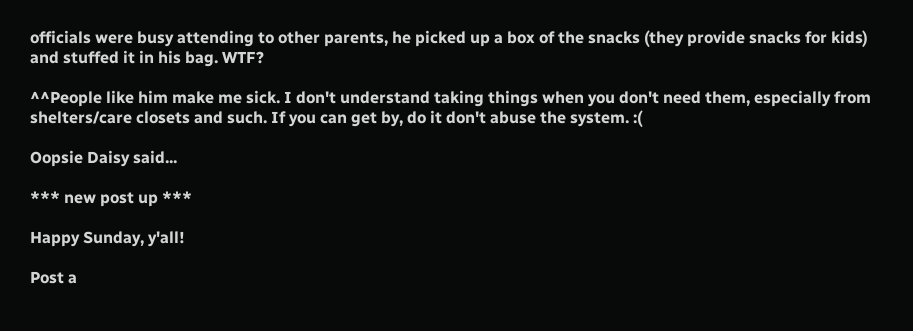officials were busy attending to other parents, he picked up a box of the snacks (they provide snacks for kids) and stuffed it in his bag. WTF?

^^People like him make me sick. I don't understand taking things when you don't need them, especially from shelters/care closets and such. If you can get by, do it don't abuse the system. :(

Oopsie Daisy said...

*** new post up ***

Happy Sunday, y'all!

Post a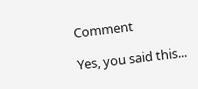Comment

Yes, you said this...